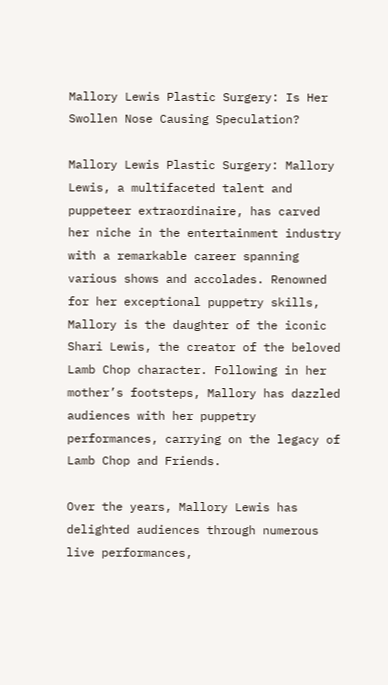Mallory Lewis Plastic Surgery: Is Her Swollen Nose Causing Speculation?

Mallory Lewis Plastic Surgery: Mallory Lewis, a multifaceted talent and puppeteer extraordinaire, has carved her niche in the entertainment industry with a remarkable career spanning various shows and accolades. Renowned for her exceptional puppetry skills, Mallory is the daughter of the iconic Shari Lewis, the creator of the beloved Lamb Chop character. Following in her mother’s footsteps, Mallory has dazzled audiences with her puppetry performances, carrying on the legacy of Lamb Chop and Friends.

Over the years, Mallory Lewis has delighted audiences through numerous live performances,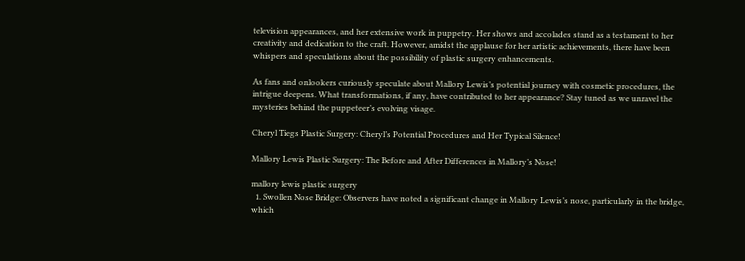television appearances, and her extensive work in puppetry. Her shows and accolades stand as a testament to her creativity and dedication to the craft. However, amidst the applause for her artistic achievements, there have been whispers and speculations about the possibility of plastic surgery enhancements.

As fans and onlookers curiously speculate about Mallory Lewis’s potential journey with cosmetic procedures, the intrigue deepens. What transformations, if any, have contributed to her appearance? Stay tuned as we unravel the mysteries behind the puppeteer’s evolving visage.

Cheryl Tiegs Plastic Surgery: Cheryl’s Potential Procedures and Her Typical Silence!

Mallory Lewis Plastic Surgery: The Before and After Differences in Mallory’s Nose!

mallory lewis plastic surgery
  1. Swollen Nose Bridge: Observers have noted a significant change in Mallory Lewis’s nose, particularly in the bridge, which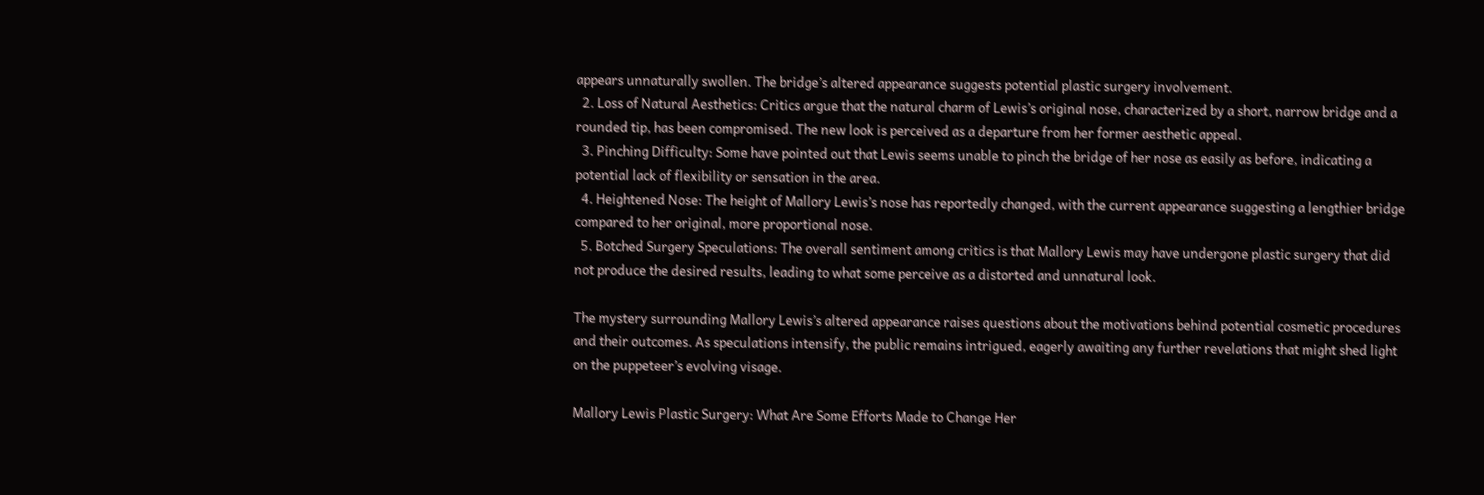appears unnaturally swollen. The bridge’s altered appearance suggests potential plastic surgery involvement.
  2. Loss of Natural Aesthetics: Critics argue that the natural charm of Lewis’s original nose, characterized by a short, narrow bridge and a rounded tip, has been compromised. The new look is perceived as a departure from her former aesthetic appeal.
  3. Pinching Difficulty: Some have pointed out that Lewis seems unable to pinch the bridge of her nose as easily as before, indicating a potential lack of flexibility or sensation in the area.
  4. Heightened Nose: The height of Mallory Lewis’s nose has reportedly changed, with the current appearance suggesting a lengthier bridge compared to her original, more proportional nose.
  5. Botched Surgery Speculations: The overall sentiment among critics is that Mallory Lewis may have undergone plastic surgery that did not produce the desired results, leading to what some perceive as a distorted and unnatural look.

The mystery surrounding Mallory Lewis’s altered appearance raises questions about the motivations behind potential cosmetic procedures and their outcomes. As speculations intensify, the public remains intrigued, eagerly awaiting any further revelations that might shed light on the puppeteer’s evolving visage.

Mallory Lewis Plastic Surgery: What Are Some Efforts Made to Change Her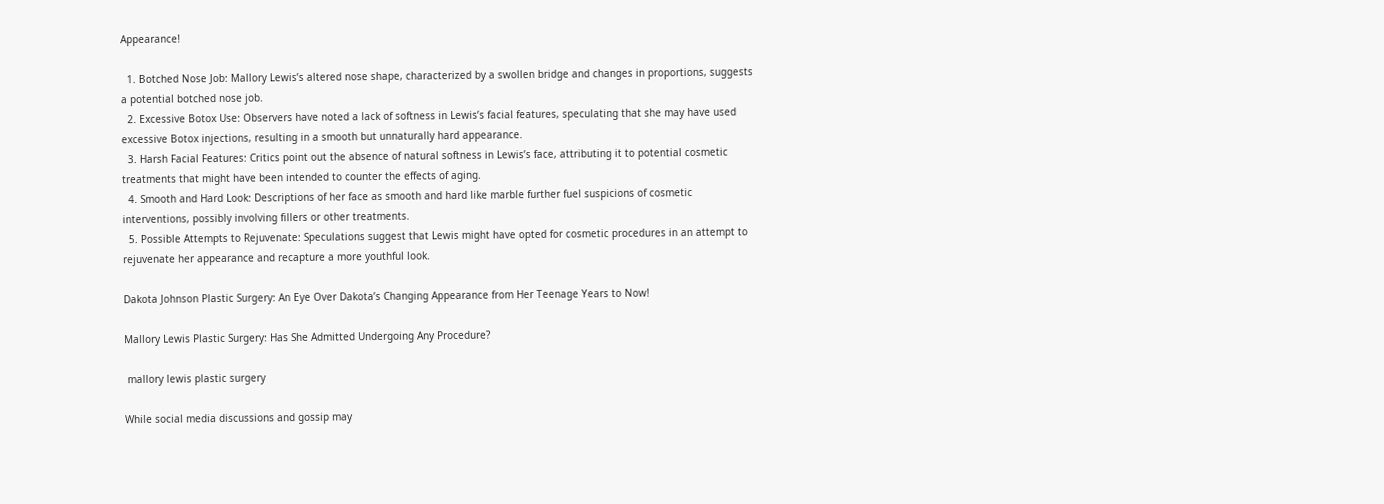Appearance!

  1. Botched Nose Job: Mallory Lewis’s altered nose shape, characterized by a swollen bridge and changes in proportions, suggests a potential botched nose job.
  2. Excessive Botox Use: Observers have noted a lack of softness in Lewis’s facial features, speculating that she may have used excessive Botox injections, resulting in a smooth but unnaturally hard appearance.
  3. Harsh Facial Features: Critics point out the absence of natural softness in Lewis’s face, attributing it to potential cosmetic treatments that might have been intended to counter the effects of aging.
  4. Smooth and Hard Look: Descriptions of her face as smooth and hard like marble further fuel suspicions of cosmetic interventions, possibly involving fillers or other treatments.
  5. Possible Attempts to Rejuvenate: Speculations suggest that Lewis might have opted for cosmetic procedures in an attempt to rejuvenate her appearance and recapture a more youthful look.

Dakota Johnson Plastic Surgery: An Eye Over Dakota’s Changing Appearance from Her Teenage Years to Now!

Mallory Lewis Plastic Surgery: Has She Admitted Undergoing Any Procedure?

 mallory lewis plastic surgery

While social media discussions and gossip may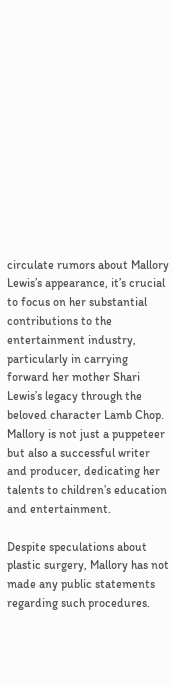circulate rumors about Mallory Lewis’s appearance, it’s crucial to focus on her substantial contributions to the entertainment industry, particularly in carrying forward her mother Shari Lewis’s legacy through the beloved character Lamb Chop. Mallory is not just a puppeteer but also a successful writer and producer, dedicating her talents to children’s education and entertainment.

Despite speculations about plastic surgery, Mallory has not made any public statements regarding such procedures.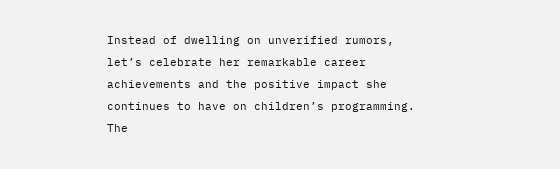Instead of dwelling on unverified rumors, let’s celebrate her remarkable career achievements and the positive impact she continues to have on children’s programming. The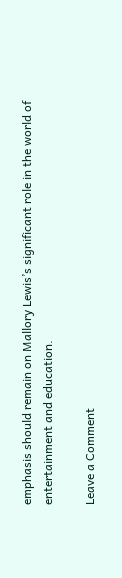emphasis should remain on Mallory Lewis’s significant role in the world of entertainment and education.

Leave a Comment